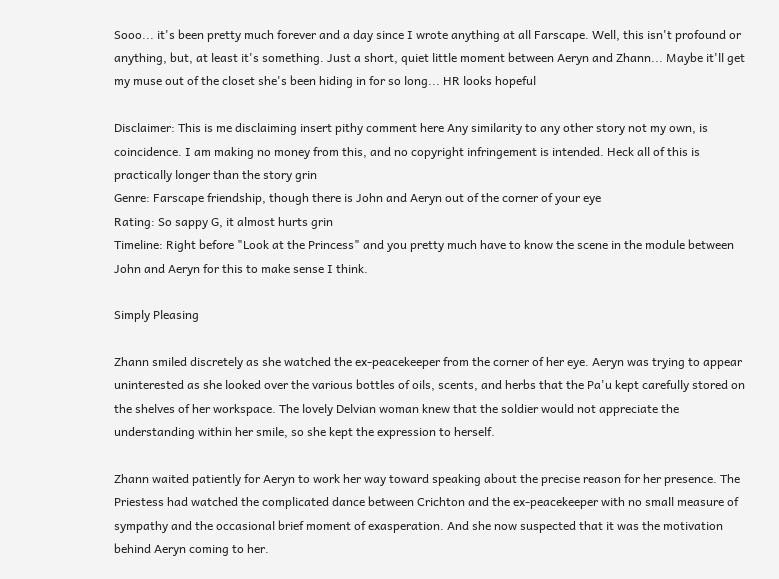Sooo... it's been pretty much forever and a day since I wrote anything at all Farscape. Well, this isn't profound or anything, but, at least it's something. Just a short, quiet little moment between Aeryn and Zhann... Maybe it'll get my muse out of the closet she's been hiding in for so long... HR looks hopeful

Disclaimer: This is me disclaiming insert pithy comment here Any similarity to any other story not my own, is coincidence. I am making no money from this, and no copyright infringement is intended. Heck all of this is practically longer than the story grin
Genre: Farscape friendship, though there is John and Aeryn out of the corner of your eye
Rating: So sappy G, it almost hurts grin
Timeline: Right before "Look at the Princess" and you pretty much have to know the scene in the module between John and Aeryn for this to make sense I think.

Simply Pleasing

Zhann smiled discretely as she watched the ex-peacekeeper from the corner of her eye. Aeryn was trying to appear uninterested as she looked over the various bottles of oils, scents, and herbs that the Pa'u kept carefully stored on the shelves of her workspace. The lovely Delvian woman knew that the soldier would not appreciate the understanding within her smile, so she kept the expression to herself.

Zhann waited patiently for Aeryn to work her way toward speaking about the precise reason for her presence. The Priestess had watched the complicated dance between Crichton and the ex-peacekeeper with no small measure of sympathy and the occasional brief moment of exasperation. And she now suspected that it was the motivation behind Aeryn coming to her.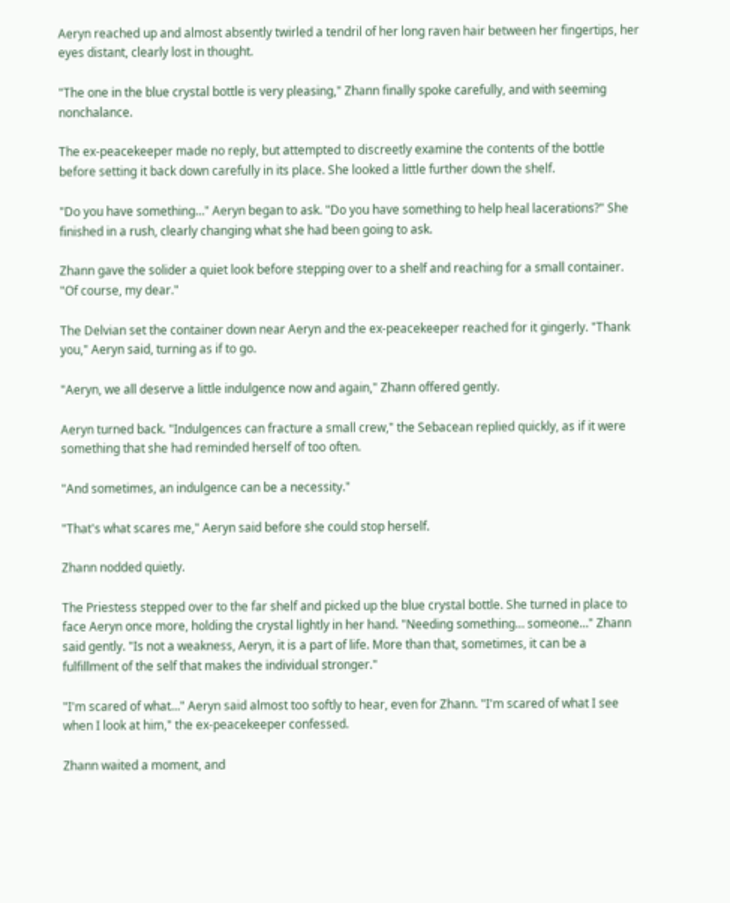Aeryn reached up and almost absently twirled a tendril of her long raven hair between her fingertips, her eyes distant, clearly lost in thought.

"The one in the blue crystal bottle is very pleasing," Zhann finally spoke carefully, and with seeming nonchalance.

The ex-peacekeeper made no reply, but attempted to discreetly examine the contents of the bottle before setting it back down carefully in its place. She looked a little further down the shelf.

"Do you have something…" Aeryn began to ask. "Do you have something to help heal lacerations?" She finished in a rush, clearly changing what she had been going to ask.

Zhann gave the solider a quiet look before stepping over to a shelf and reaching for a small container. "Of course, my dear."

The Delvian set the container down near Aeryn and the ex-peacekeeper reached for it gingerly. "Thank you," Aeryn said, turning as if to go.

"Aeryn, we all deserve a little indulgence now and again," Zhann offered gently.

Aeryn turned back. "Indulgences can fracture a small crew," the Sebacean replied quickly, as if it were something that she had reminded herself of too often.

"And sometimes, an indulgence can be a necessity."

"That's what scares me," Aeryn said before she could stop herself.

Zhann nodded quietly.

The Priestess stepped over to the far shelf and picked up the blue crystal bottle. She turned in place to face Aeryn once more, holding the crystal lightly in her hand. "Needing something… someone…" Zhann said gently. "Is not a weakness, Aeryn, it is a part of life. More than that, sometimes, it can be a fulfillment of the self that makes the individual stronger."

"I'm scared of what…" Aeryn said almost too softly to hear, even for Zhann. "I'm scared of what I see when I look at him," the ex-peacekeeper confessed.

Zhann waited a moment, and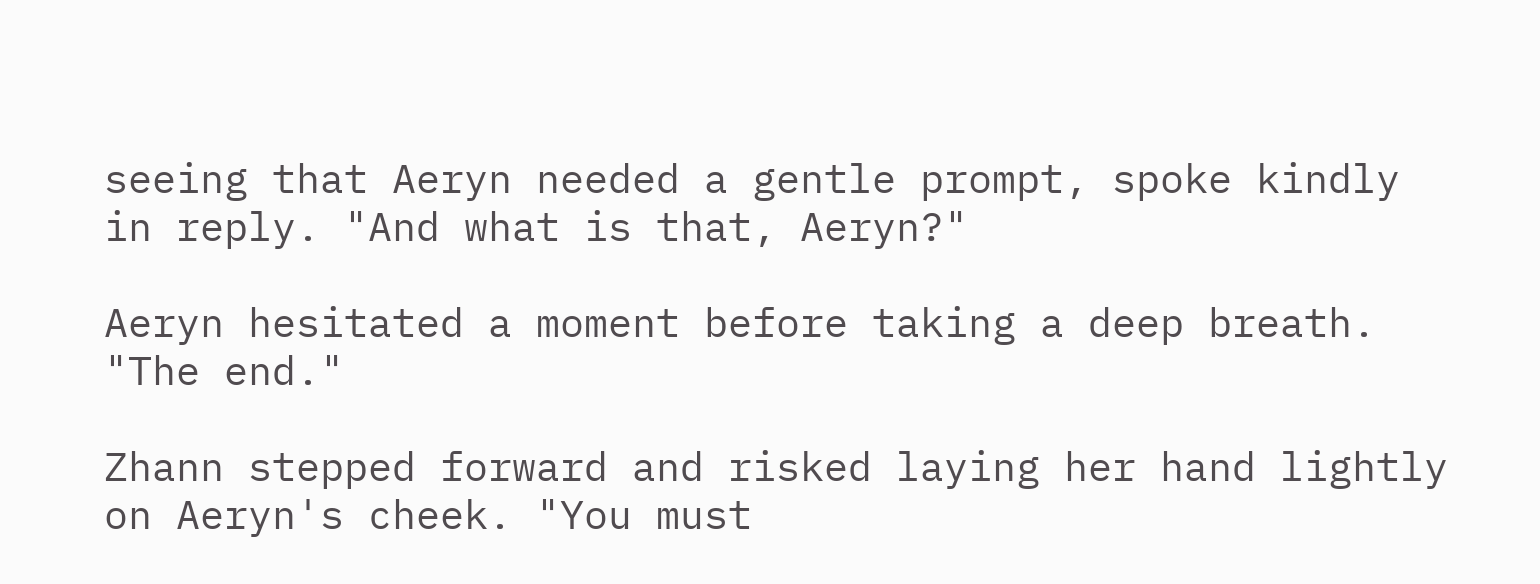seeing that Aeryn needed a gentle prompt, spoke kindly in reply. "And what is that, Aeryn?"

Aeryn hesitated a moment before taking a deep breath. "The end."

Zhann stepped forward and risked laying her hand lightly on Aeryn's cheek. "You must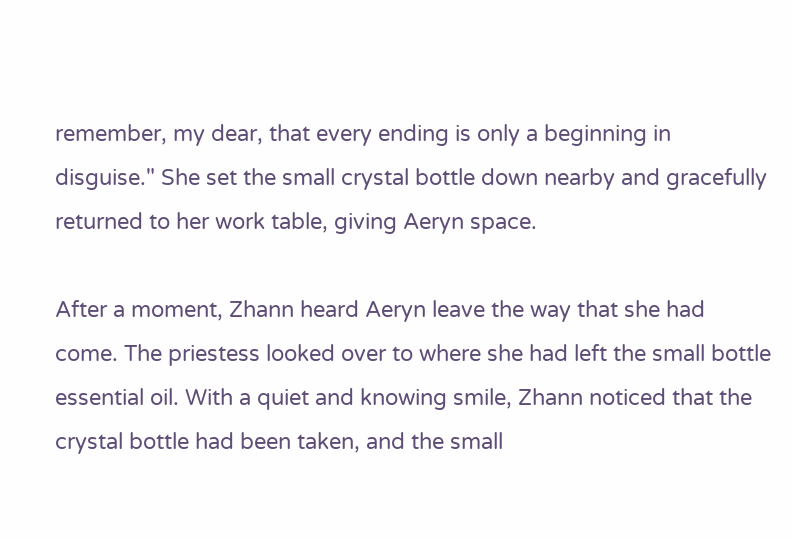remember, my dear, that every ending is only a beginning in disguise." She set the small crystal bottle down nearby and gracefully returned to her work table, giving Aeryn space.

After a moment, Zhann heard Aeryn leave the way that she had come. The priestess looked over to where she had left the small bottle essential oil. With a quiet and knowing smile, Zhann noticed that the crystal bottle had been taken, and the small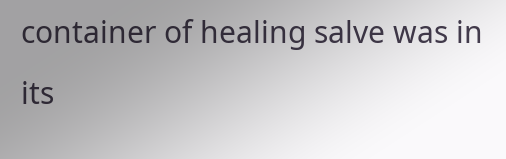container of healing salve was in its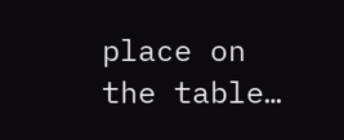place on the table…